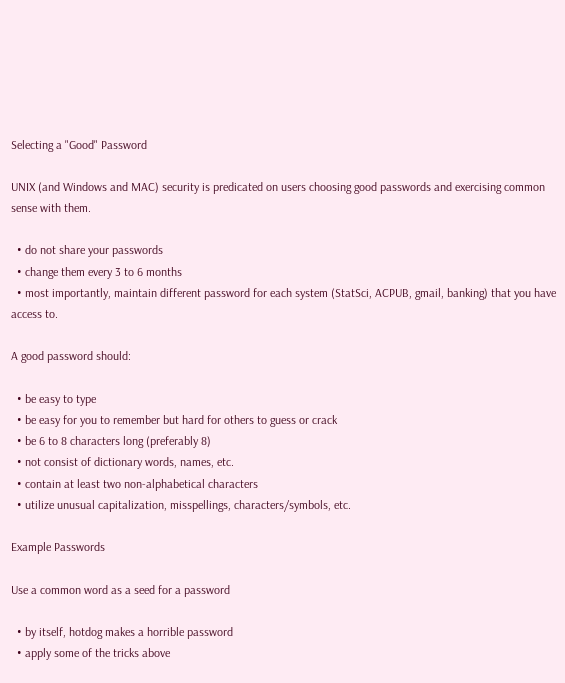Selecting a "Good" Password

UNIX (and Windows and MAC) security is predicated on users choosing good passwords and exercising common sense with them.

  • do not share your passwords
  • change them every 3 to 6 months
  • most importantly, maintain different password for each system (StatSci, ACPUB, gmail, banking) that you have access to.

A good password should:

  • be easy to type
  • be easy for you to remember but hard for others to guess or crack
  • be 6 to 8 characters long (preferably 8)
  • not consist of dictionary words, names, etc.
  • contain at least two non-alphabetical characters
  • utilize unusual capitalization, misspellings, characters/symbols, etc.

Example Passwords

Use a common word as a seed for a password

  • by itself, hotdog makes a horrible password
  • apply some of the tricks above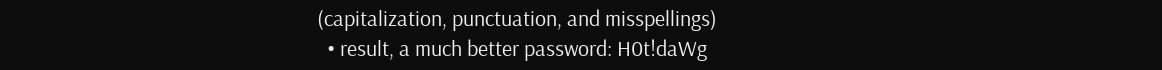(capitalization, punctuation, and misspellings)
  • result, a much better password: H0t!daWg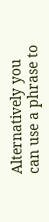Alternatively you can use a phrase to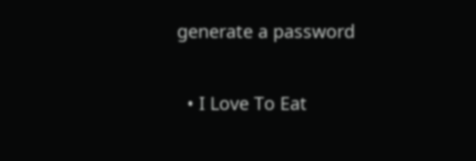generate a password

  • I Love To Eat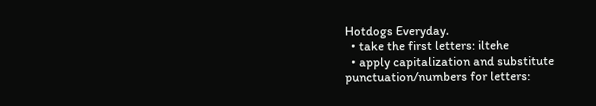Hotdogs Everyday.
  • take the first letters: iltehe
  • apply capitalization and substitute punctuation/numbers for letters: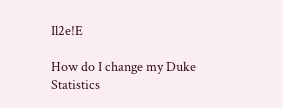Il2e!E

How do I change my Duke Statistics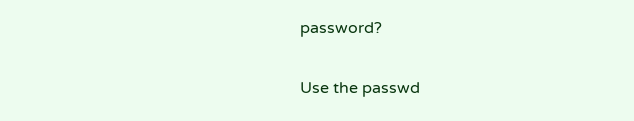password?

Use the passwd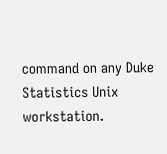command on any Duke Statistics Unix workstation.